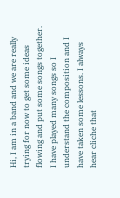Hi, I am in a band and we are really trying for now to get some ideas flowing and put some songs together. I have played many songs so I understand the composition and I have taken some lessons. I always hear cliche that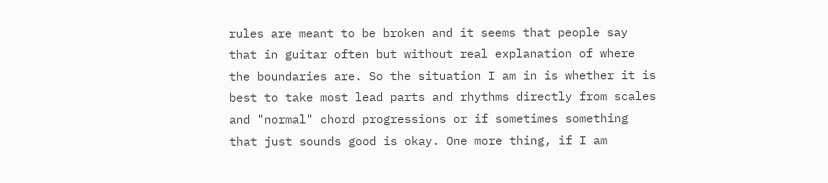rules are meant to be broken and it seems that people say that in guitar often but without real explanation of where the boundaries are. So the situation I am in is whether it is best to take most lead parts and rhythms directly from scales and "normal" chord progressions or if sometimes something that just sounds good is okay. One more thing, if I am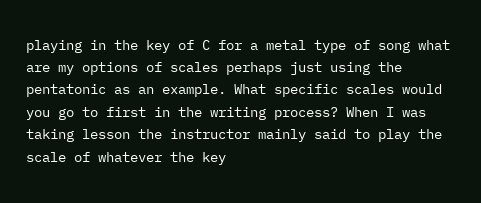playing in the key of C for a metal type of song what are my options of scales perhaps just using the pentatonic as an example. What specific scales would you go to first in the writing process? When I was taking lesson the instructor mainly said to play the scale of whatever the key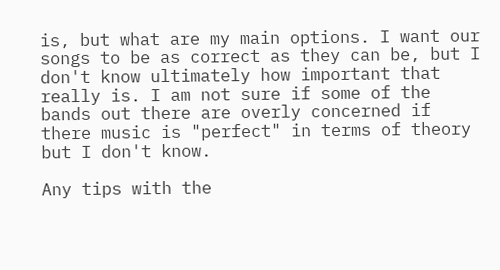is, but what are my main options. I want our songs to be as correct as they can be, but I don't know ultimately how important that really is. I am not sure if some of the bands out there are overly concerned if there music is "perfect" in terms of theory but I don't know.

Any tips with the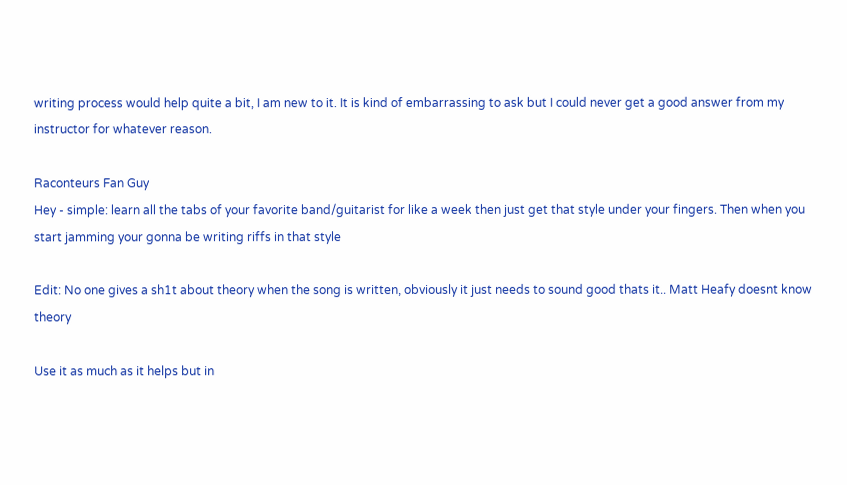writing process would help quite a bit, I am new to it. It is kind of embarrassing to ask but I could never get a good answer from my instructor for whatever reason.

Raconteurs Fan Guy
Hey - simple: learn all the tabs of your favorite band/guitarist for like a week then just get that style under your fingers. Then when you start jamming your gonna be writing riffs in that style

Edit: No one gives a sh1t about theory when the song is written, obviously it just needs to sound good thats it.. Matt Heafy doesnt know theory

Use it as much as it helps but in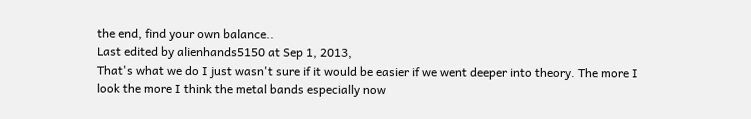the end, find your own balance..
Last edited by alienhands5150 at Sep 1, 2013,
That's what we do I just wasn't sure if it would be easier if we went deeper into theory. The more I look the more I think the metal bands especially now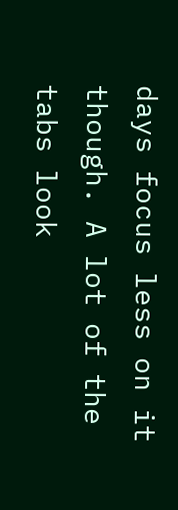days focus less on it though. A lot of the tabs look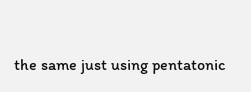the same just using pentatonic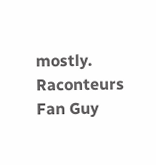mostly.
Raconteurs Fan Guy